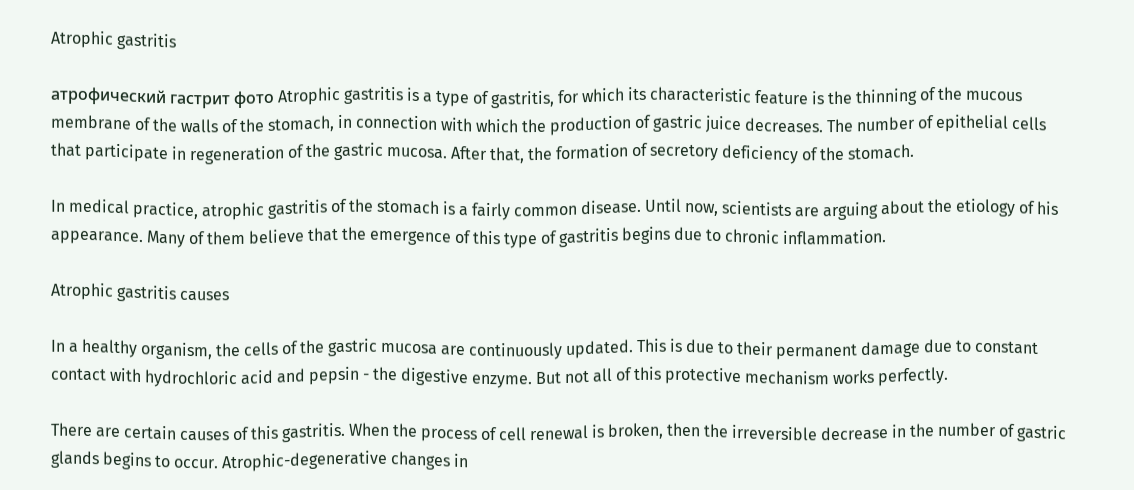Atrophic gastritis

атрофический гастрит фото Atrophic gastritis is a type of gastritis, for which its characteristic feature is the thinning of the mucous membrane of the walls of the stomach, in connection with which the production of gastric juice decreases. The number of epithelial cells that participate in regeneration of the gastric mucosa. After that, the formation of secretory deficiency of the stomach.

In medical practice, atrophic gastritis of the stomach is a fairly common disease. Until now, scientists are arguing about the etiology of his appearance. Many of them believe that the emergence of this type of gastritis begins due to chronic inflammation.

Atrophic gastritis causes

In a healthy organism, the cells of the gastric mucosa are continuously updated. This is due to their permanent damage due to constant contact with hydrochloric acid and pepsin - the digestive enzyme. But not all of this protective mechanism works perfectly.

There are certain causes of this gastritis. When the process of cell renewal is broken, then the irreversible decrease in the number of gastric glands begins to occur. Atrophic-degenerative changes in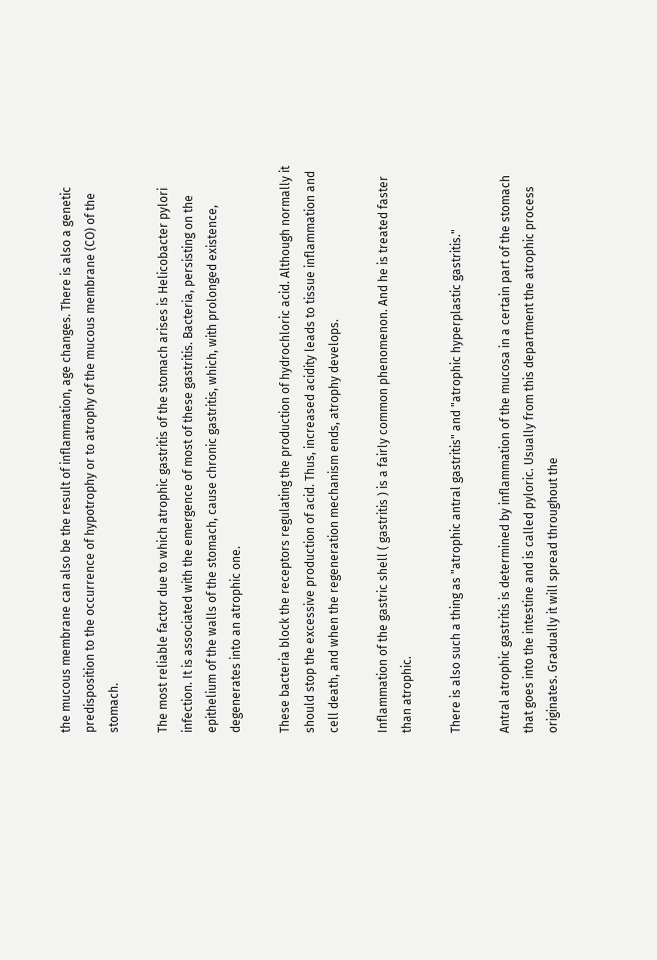the mucous membrane can also be the result of inflammation, age changes. There is also a genetic predisposition to the occurrence of hypotrophy or to atrophy of the mucous membrane (CO) of the stomach.

The most reliable factor due to which atrophic gastritis of the stomach arises is Helicobacter pylori infection. It is associated with the emergence of most of these gastritis. Bacteria, persisting on the epithelium of the walls of the stomach, cause chronic gastritis, which, with prolonged existence, degenerates into an atrophic one.

These bacteria block the receptors regulating the production of hydrochloric acid. Although normally it should stop the excessive production of acid. Thus, increased acidity leads to tissue inflammation and cell death, and when the regeneration mechanism ends, atrophy develops.

Inflammation of the gastric shell ( gastritis ) is a fairly common phenomenon. And he is treated faster than atrophic.

There is also such a thing as "atrophic antral gastritis" and "atrophic hyperplastic gastritis."

Antral atrophic gastritis is determined by inflammation of the mucosa in a certain part of the stomach that goes into the intestine and is called pyloric. Usually from this department the atrophic process originates. Gradually it will spread throughout the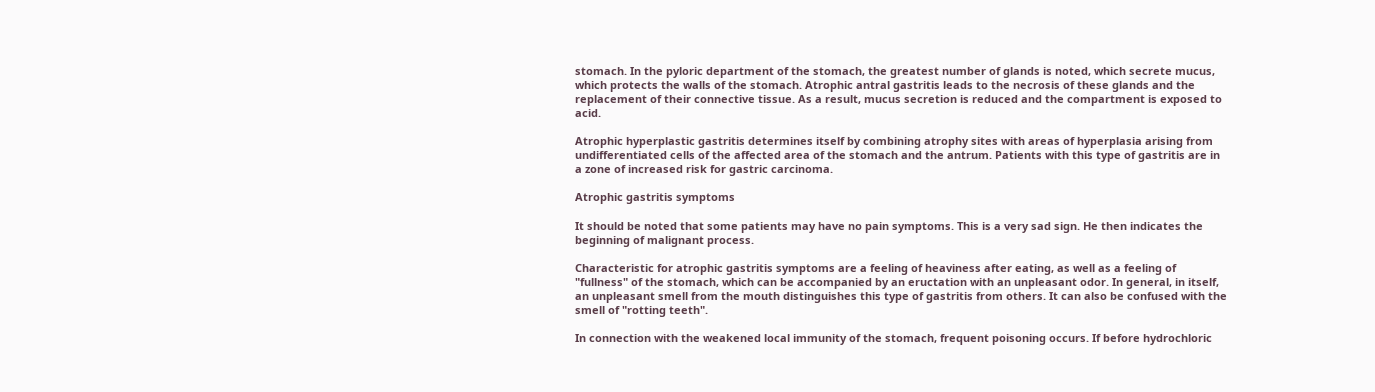stomach. In the pyloric department of the stomach, the greatest number of glands is noted, which secrete mucus, which protects the walls of the stomach. Atrophic antral gastritis leads to the necrosis of these glands and the replacement of their connective tissue. As a result, mucus secretion is reduced and the compartment is exposed to acid.

Atrophic hyperplastic gastritis determines itself by combining atrophy sites with areas of hyperplasia arising from undifferentiated cells of the affected area of the stomach and the antrum. Patients with this type of gastritis are in a zone of increased risk for gastric carcinoma.

Atrophic gastritis symptoms

It should be noted that some patients may have no pain symptoms. This is a very sad sign. He then indicates the beginning of malignant process.

Characteristic for atrophic gastritis symptoms are a feeling of heaviness after eating, as well as a feeling of "fullness" of the stomach, which can be accompanied by an eructation with an unpleasant odor. In general, in itself, an unpleasant smell from the mouth distinguishes this type of gastritis from others. It can also be confused with the smell of "rotting teeth".

In connection with the weakened local immunity of the stomach, frequent poisoning occurs. If before hydrochloric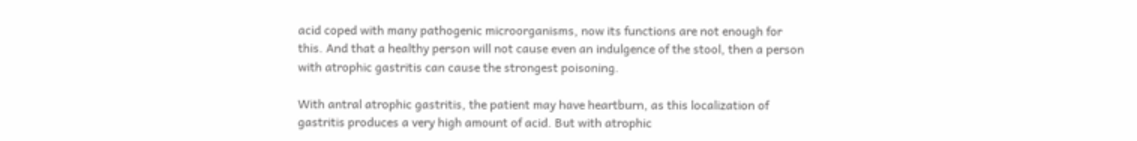acid coped with many pathogenic microorganisms, now its functions are not enough for this. And that a healthy person will not cause even an indulgence of the stool, then a person with atrophic gastritis can cause the strongest poisoning.

With antral atrophic gastritis, the patient may have heartburn, as this localization of gastritis produces a very high amount of acid. But with atrophic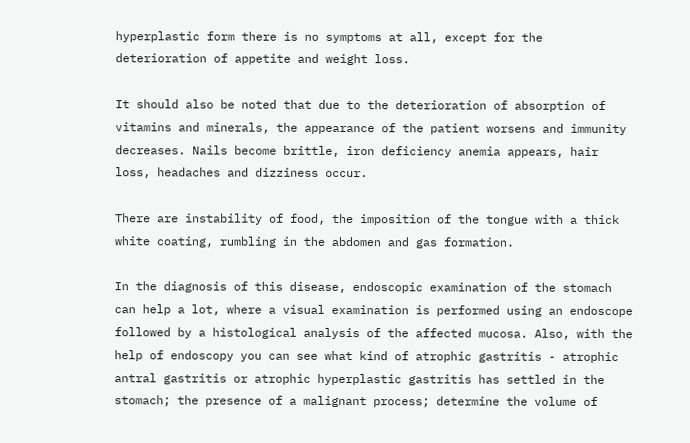hyperplastic form there is no symptoms at all, except for the deterioration of appetite and weight loss.

It should also be noted that due to the deterioration of absorption of vitamins and minerals, the appearance of the patient worsens and immunity decreases. Nails become brittle, iron deficiency anemia appears, hair loss, headaches and dizziness occur.

There are instability of food, the imposition of the tongue with a thick white coating, rumbling in the abdomen and gas formation.

In the diagnosis of this disease, endoscopic examination of the stomach can help a lot, where a visual examination is performed using an endoscope followed by a histological analysis of the affected mucosa. Also, with the help of endoscopy you can see what kind of atrophic gastritis - atrophic antral gastritis or atrophic hyperplastic gastritis has settled in the stomach; the presence of a malignant process; determine the volume of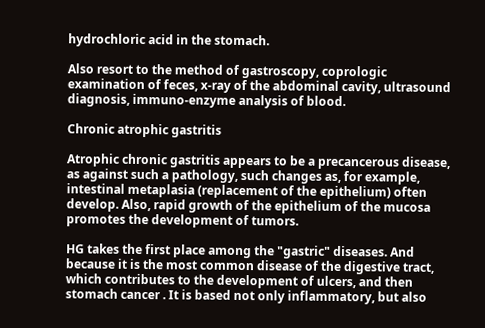hydrochloric acid in the stomach.

Also resort to the method of gastroscopy, coprologic examination of feces, x-ray of the abdominal cavity, ultrasound diagnosis, immuno-enzyme analysis of blood.

Chronic atrophic gastritis

Atrophic chronic gastritis appears to be a precancerous disease, as against such a pathology, such changes as, for example, intestinal metaplasia (replacement of the epithelium) often develop. Also, rapid growth of the epithelium of the mucosa promotes the development of tumors.

HG takes the first place among the "gastric" diseases. And because it is the most common disease of the digestive tract, which contributes to the development of ulcers, and then stomach cancer . It is based not only inflammatory, but also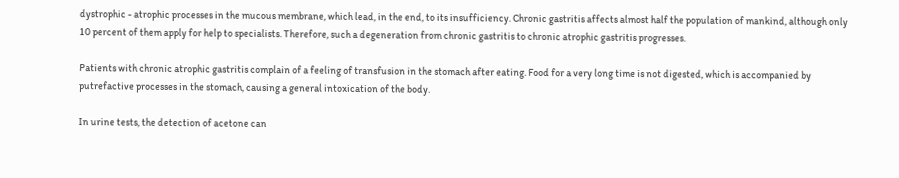dystrophic - atrophic processes in the mucous membrane, which lead, in the end, to its insufficiency. Chronic gastritis affects almost half the population of mankind, although only 10 percent of them apply for help to specialists. Therefore, such a degeneration from chronic gastritis to chronic atrophic gastritis progresses.

Patients with chronic atrophic gastritis complain of a feeling of transfusion in the stomach after eating. Food for a very long time is not digested, which is accompanied by putrefactive processes in the stomach, causing a general intoxication of the body.

In urine tests, the detection of acetone can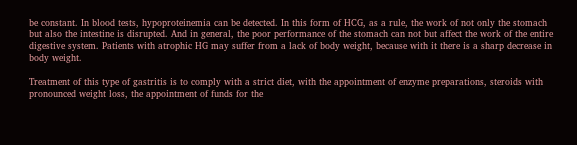be constant. In blood tests, hypoproteinemia can be detected. In this form of HCG, as a rule, the work of not only the stomach but also the intestine is disrupted. And in general, the poor performance of the stomach can not but affect the work of the entire digestive system. Patients with atrophic HG may suffer from a lack of body weight, because with it there is a sharp decrease in body weight.

Treatment of this type of gastritis is to comply with a strict diet, with the appointment of enzyme preparations, steroids with pronounced weight loss, the appointment of funds for the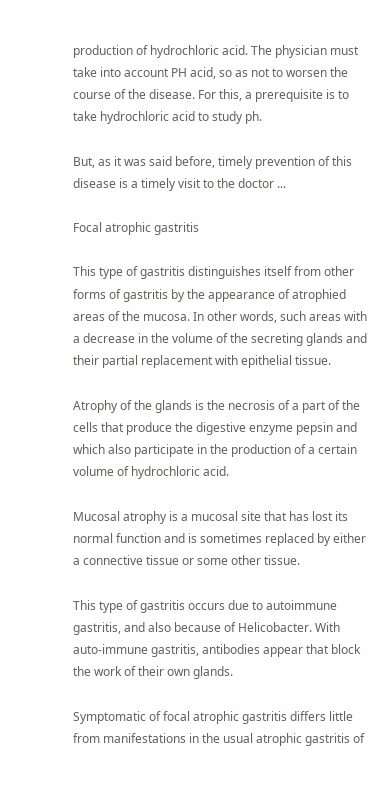production of hydrochloric acid. The physician must take into account PH acid, so as not to worsen the course of the disease. For this, a prerequisite is to take hydrochloric acid to study ph.

But, as it was said before, timely prevention of this disease is a timely visit to the doctor ...

Focal atrophic gastritis

This type of gastritis distinguishes itself from other forms of gastritis by the appearance of atrophied areas of the mucosa. In other words, such areas with a decrease in the volume of the secreting glands and their partial replacement with epithelial tissue.

Atrophy of the glands is the necrosis of a part of the cells that produce the digestive enzyme pepsin and which also participate in the production of a certain volume of hydrochloric acid.

Mucosal atrophy is a mucosal site that has lost its normal function and is sometimes replaced by either a connective tissue or some other tissue.

This type of gastritis occurs due to autoimmune gastritis, and also because of Helicobacter. With auto-immune gastritis, antibodies appear that block the work of their own glands.

Symptomatic of focal atrophic gastritis differs little from manifestations in the usual atrophic gastritis of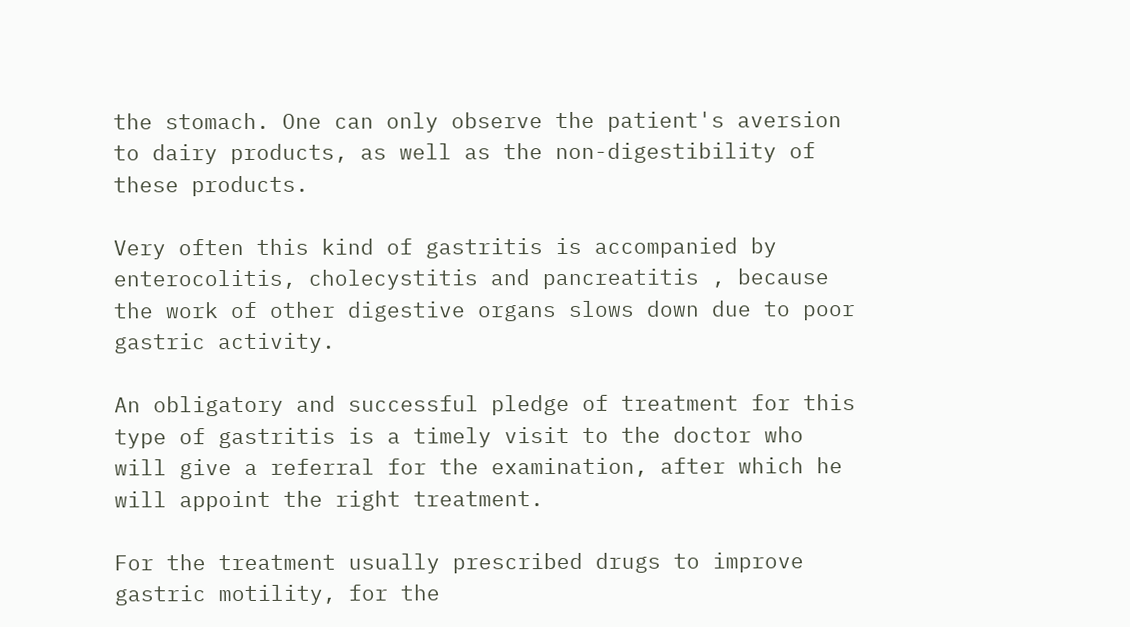the stomach. One can only observe the patient's aversion to dairy products, as well as the non-digestibility of these products.

Very often this kind of gastritis is accompanied by enterocolitis, cholecystitis and pancreatitis , because the work of other digestive organs slows down due to poor gastric activity.

An obligatory and successful pledge of treatment for this type of gastritis is a timely visit to the doctor who will give a referral for the examination, after which he will appoint the right treatment.

For the treatment usually prescribed drugs to improve gastric motility, for the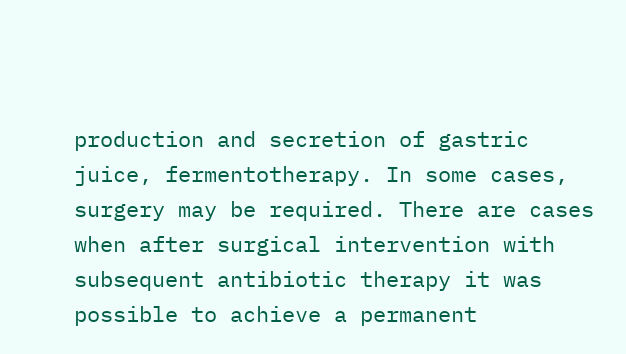production and secretion of gastric juice, fermentotherapy. In some cases, surgery may be required. There are cases when after surgical intervention with subsequent antibiotic therapy it was possible to achieve a permanent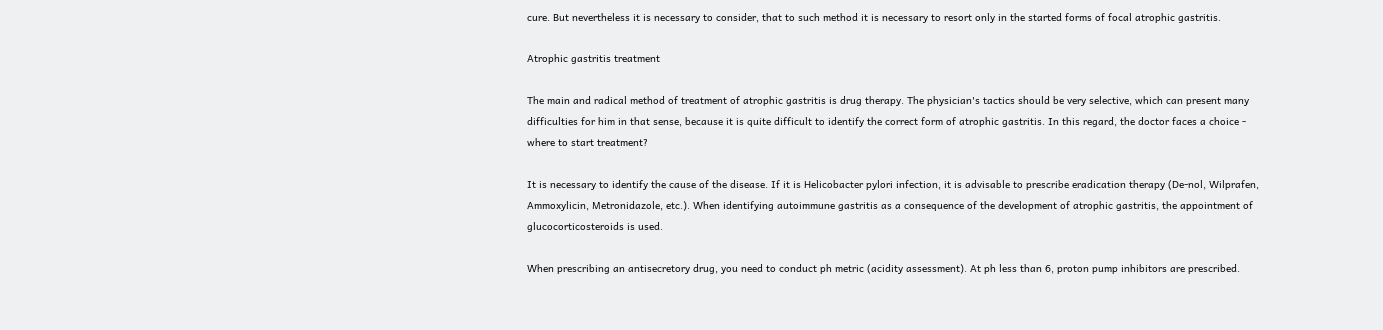cure. But nevertheless it is necessary to consider, that to such method it is necessary to resort only in the started forms of focal atrophic gastritis.

Atrophic gastritis treatment

The main and radical method of treatment of atrophic gastritis is drug therapy. The physician's tactics should be very selective, which can present many difficulties for him in that sense, because it is quite difficult to identify the correct form of atrophic gastritis. In this regard, the doctor faces a choice - where to start treatment?

It is necessary to identify the cause of the disease. If it is Helicobacter pylori infection, it is advisable to prescribe eradication therapy (De-nol, Wilprafen, Ammoxylicin, Metronidazole, etc.). When identifying autoimmune gastritis as a consequence of the development of atrophic gastritis, the appointment of glucocorticosteroids is used.

When prescribing an antisecretory drug, you need to conduct ph metric (acidity assessment). At ph less than 6, proton pump inhibitors are prescribed.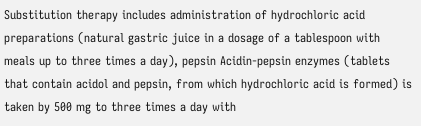Substitution therapy includes administration of hydrochloric acid preparations (natural gastric juice in a dosage of a tablespoon with meals up to three times a day), pepsin Acidin-pepsin enzymes (tablets that contain acidol and pepsin, from which hydrochloric acid is formed) is taken by 500 mg to three times a day with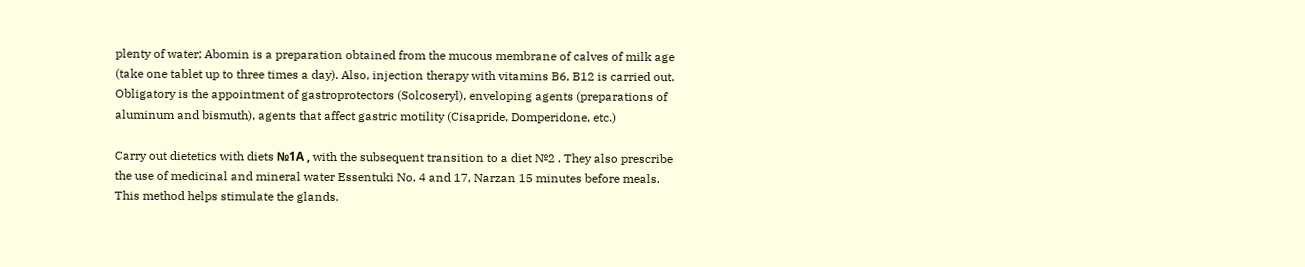plenty of water; Abomin is a preparation obtained from the mucous membrane of calves of milk age (take one tablet up to three times a day). Also, injection therapy with vitamins B6, B12 is carried out. Obligatory is the appointment of gastroprotectors (Solcoseryl), enveloping agents (preparations of aluminum and bismuth), agents that affect gastric motility (Cisapride, Domperidone, etc.)

Carry out dietetics with diets №1А , with the subsequent transition to a diet №2 . They also prescribe the use of medicinal and mineral water Essentuki No. 4 and 17, Narzan 15 minutes before meals. This method helps stimulate the glands.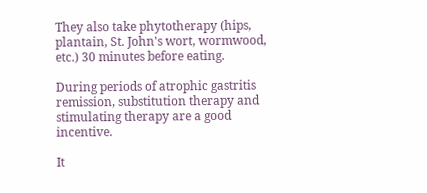They also take phytotherapy (hips, plantain, St. John's wort, wormwood, etc.) 30 minutes before eating.

During periods of atrophic gastritis remission, substitution therapy and stimulating therapy are a good incentive.

It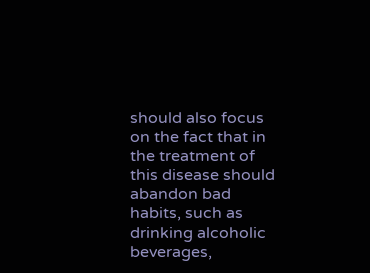should also focus on the fact that in the treatment of this disease should abandon bad habits, such as drinking alcoholic beverages,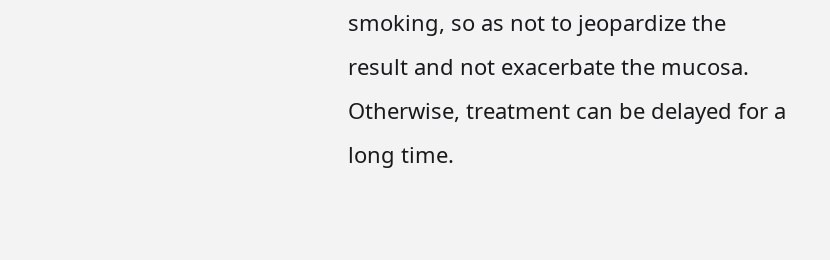smoking, so as not to jeopardize the result and not exacerbate the mucosa. Otherwise, treatment can be delayed for a long time.